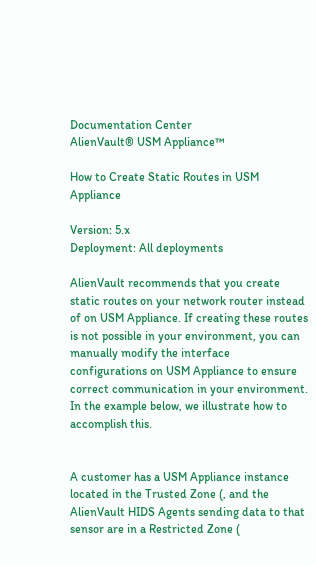Documentation Center
AlienVault® USM Appliance™

How to Create Static Routes in USM Appliance

Version: 5.x
Deployment: All deployments

AlienVault recommends that you create static routes on your network router instead of on USM Appliance. If creating these routes is not possible in your environment, you can manually modify the interface configurations on USM Appliance to ensure correct communication in your environment. In the example below, we illustrate how to accomplish this.


A customer has a USM Appliance instance located in the Trusted Zone (, and the AlienVault HIDS Agents sending data to that sensor are in a Restricted Zone (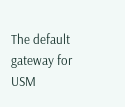The default gateway for USM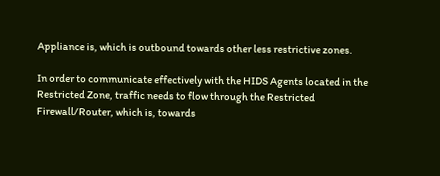Appliance is, which is outbound towards other less restrictive zones.

In order to communicate effectively with the HIDS Agents located in the Restricted Zone, traffic needs to flow through the Restricted Firewall/Router, which is, towards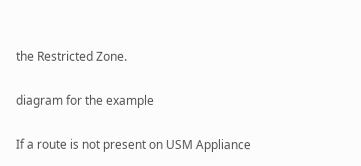the Restricted Zone.

diagram for the example

If a route is not present on USM Appliance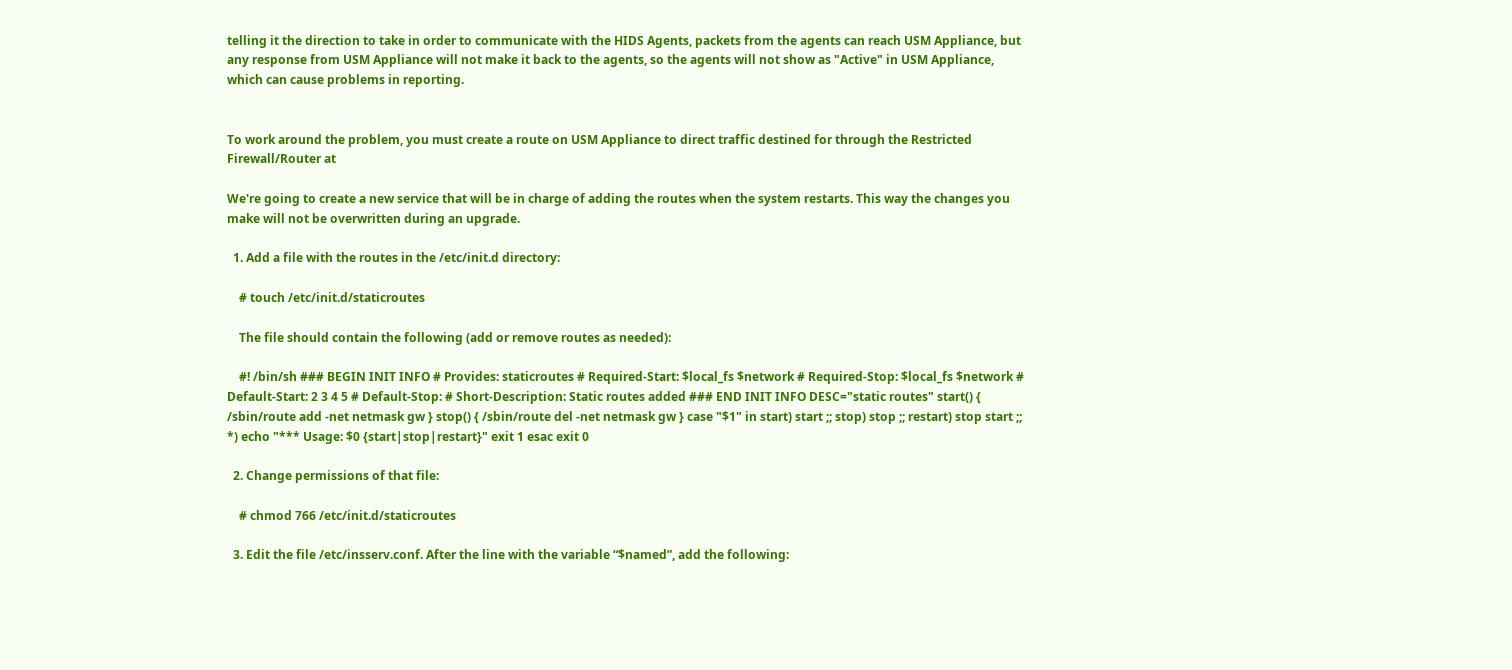telling it the direction to take in order to communicate with the HIDS Agents, packets from the agents can reach USM Appliance, but any response from USM Appliance will not make it back to the agents, so the agents will not show as "Active" in USM Appliance, which can cause problems in reporting.


To work around the problem, you must create a route on USM Appliance to direct traffic destined for through the Restricted Firewall/Router at

We're going to create a new service that will be in charge of adding the routes when the system restarts. This way the changes you make will not be overwritten during an upgrade.

  1. Add a file with the routes in the /etc/init.d directory:

    # touch /etc/init.d/staticroutes

    The file should contain the following (add or remove routes as needed):

    #! /bin/sh ### BEGIN INIT INFO # Provides: staticroutes # Required-Start: $local_fs $network # Required-Stop: $local_fs $network # Default-Start: 2 3 4 5 # Default-Stop: # Short-Description: Static routes added ### END INIT INFO DESC="static routes" start() { /sbin/route add -net netmask gw } stop() { /sbin/route del -net netmask gw } case "$1" in start) start ;; stop) stop ;; restart) stop start ;; *) echo "*** Usage: $0 {start|stop|restart}" exit 1 esac exit 0

  2. Change permissions of that file:

    # chmod 766 /etc/init.d/staticroutes

  3. Edit the file /etc/insserv.conf. After the line with the variable “$named”, add the following: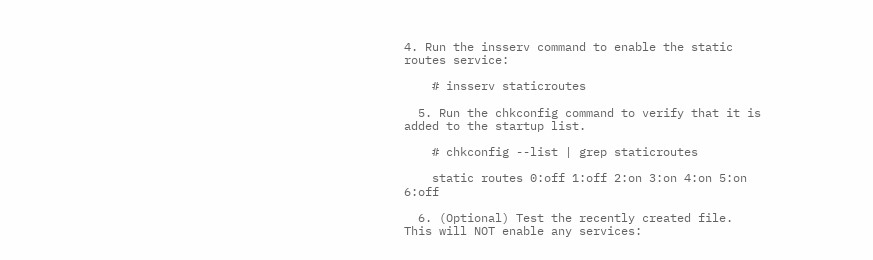4. Run the insserv command to enable the static routes service:

    # insserv staticroutes

  5. Run the chkconfig command to verify that it is added to the startup list.

    # chkconfig --list | grep staticroutes

    static routes 0:off 1:off 2:on 3:on 4:on 5:on 6:off

  6. (Optional) Test the recently created file. This will NOT enable any services: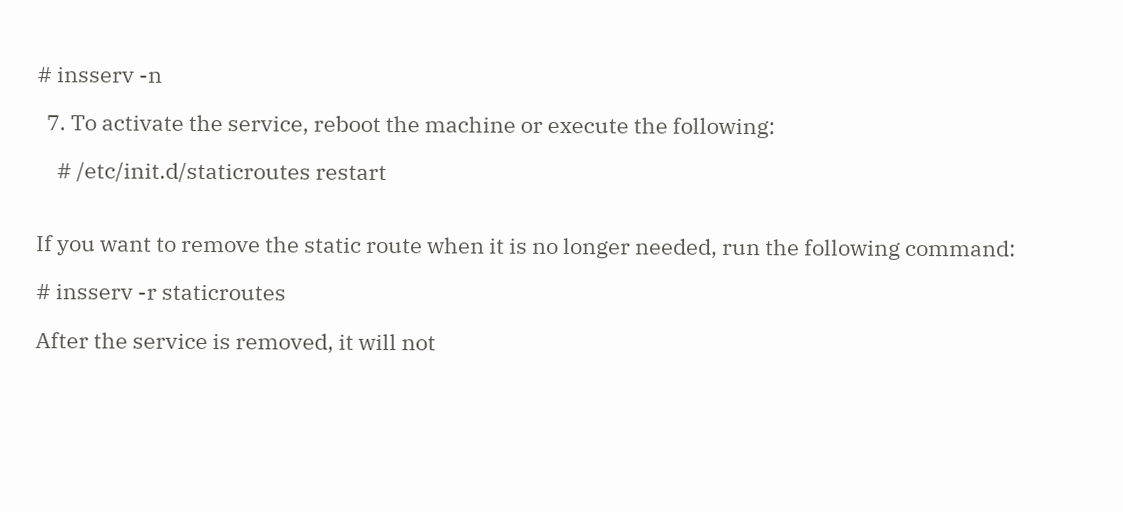# insserv -n

  7. To activate the service, reboot the machine or execute the following:

    # /etc/init.d/staticroutes restart


If you want to remove the static route when it is no longer needed, run the following command:

# insserv -r staticroutes

After the service is removed, it will not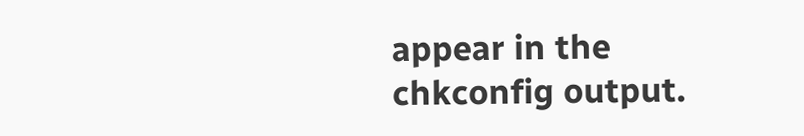appear in the chkconfig output.